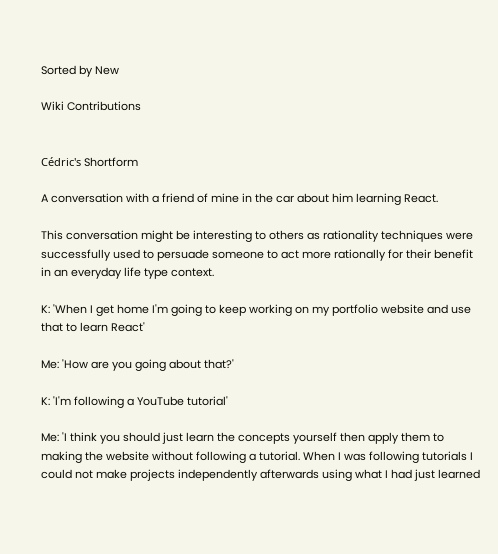Sorted by New

Wiki Contributions


Cédric's Shortform

A conversation with a friend of mine in the car about him learning React.

This conversation might be interesting to others as rationality techniques were successfully used to persuade someone to act more rationally for their benefit in an everyday life type context.

K: 'When I get home I'm going to keep working on my portfolio website and use that to learn React'

Me: 'How are you going about that?'

K: 'I'm following a YouTube tutorial'

Me: 'I think you should just learn the concepts yourself then apply them to making the website without following a tutorial. When I was following tutorials I could not make projects independently afterwards using what I had just learned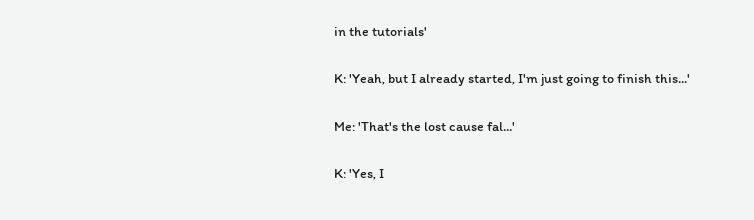in the tutorials'

K: 'Yeah, but I already started, I'm just going to finish this...'

Me: 'That's the lost cause fal...'

K: 'Yes, I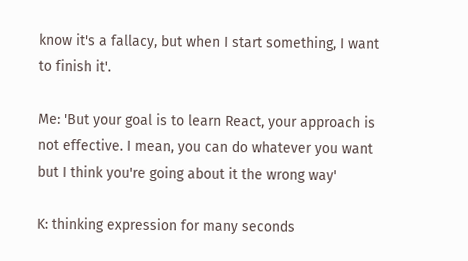know it's a fallacy, but when I start something, I want to finish it'.

Me: 'But your goal is to learn React, your approach is not effective. I mean, you can do whatever you want but I think you're going about it the wrong way'

K: thinking expression for many seconds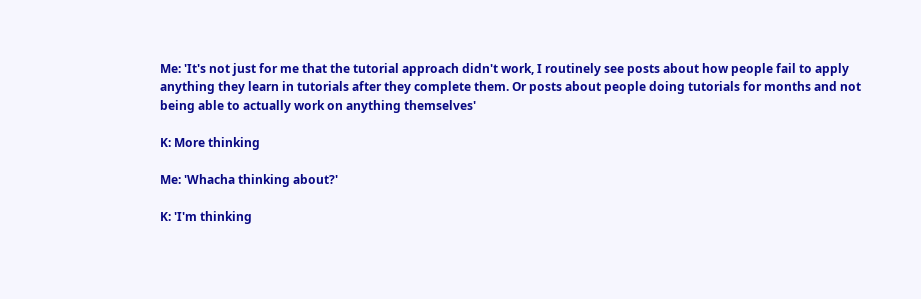Me: 'It's not just for me that the tutorial approach didn't work, I routinely see posts about how people fail to apply anything they learn in tutorials after they complete them. Or posts about people doing tutorials for months and not being able to actually work on anything themselves'

K: More thinking

Me: 'Whacha thinking about?'

K: 'I'm thinking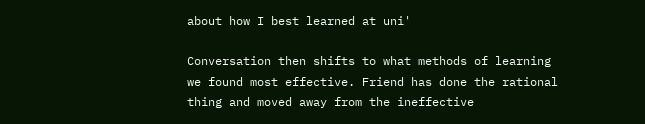about how I best learned at uni'

Conversation then shifts to what methods of learning we found most effective. Friend has done the rational thing and moved away from the ineffective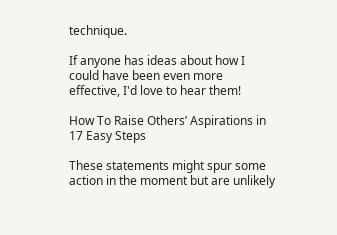technique.

If anyone has ideas about how I could have been even more effective, I'd love to hear them!

How To Raise Others’ Aspirations in 17 Easy Steps

These statements might spur some action in the moment but are unlikely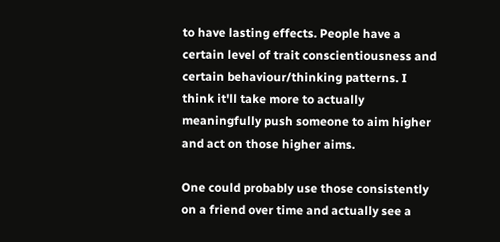to have lasting effects. People have a certain level of trait conscientiousness and certain behaviour/thinking patterns. I think it'll take more to actually meaningfully push someone to aim higher and act on those higher aims.

One could probably use those consistently on a friend over time and actually see a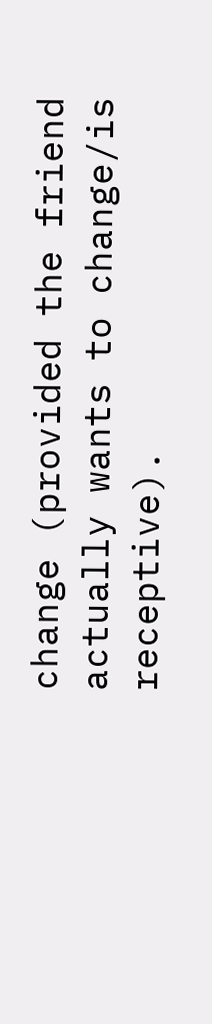change (provided the friend actually wants to change/is receptive).